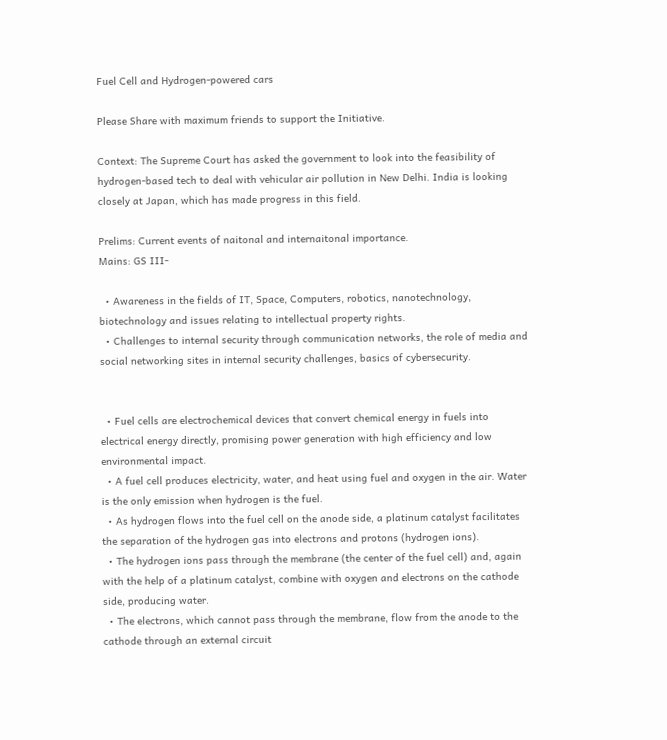Fuel Cell and Hydrogen-powered cars

Please Share with maximum friends to support the Initiative.

Context: The Supreme Court has asked the government to look into the feasibility of hydrogen-based tech to deal with vehicular air pollution in New Delhi. India is looking closely at Japan, which has made progress in this field.

Prelims: Current events of naitonal and internaitonal importance.
Mains: GS III-

  • Awareness in the fields of IT, Space, Computers, robotics, nanotechnology, biotechnology and issues relating to intellectual property rights.
  • Challenges to internal security through communication networks, the role of media and social networking sites in internal security challenges, basics of cybersecurity.


  • Fuel cells are electrochemical devices that convert chemical energy in fuels into electrical energy directly, promising power generation with high efficiency and low environmental impact.
  • A fuel cell produces electricity, water, and heat using fuel and oxygen in the air. Water is the only emission when hydrogen is the fuel.
  • As hydrogen flows into the fuel cell on the anode side, a platinum catalyst facilitates the separation of the hydrogen gas into electrons and protons (hydrogen ions).
  • The hydrogen ions pass through the membrane (the center of the fuel cell) and, again with the help of a platinum catalyst, combine with oxygen and electrons on the cathode side, producing water.
  • The electrons, which cannot pass through the membrane, flow from the anode to the cathode through an external circuit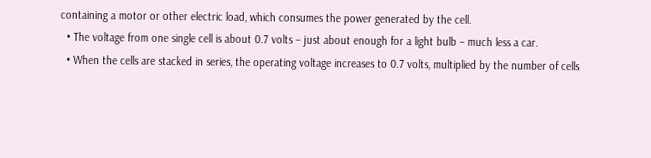containing a motor or other electric load, which consumes the power generated by the cell.
  • The voltage from one single cell is about 0.7 volts – just about enough for a light bulb – much less a car.
  • When the cells are stacked in series, the operating voltage increases to 0.7 volts, multiplied by the number of cells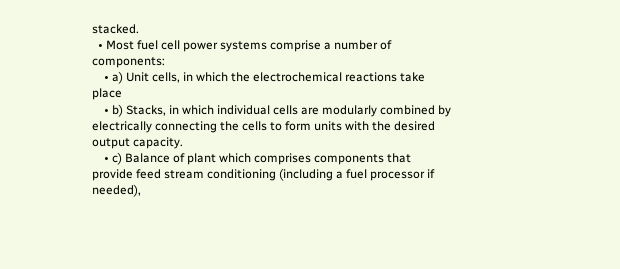stacked.
  • Most fuel cell power systems comprise a number of components:
    • a) Unit cells, in which the electrochemical reactions take place
    • b) Stacks, in which individual cells are modularly combined by electrically connecting the cells to form units with the desired output capacity.
    • c) Balance of plant which comprises components that provide feed stream conditioning (including a fuel processor if needed),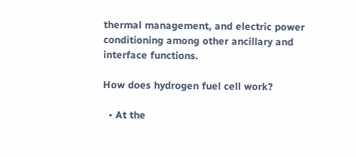thermal management, and electric power conditioning among other ancillary and interface functions.

How does hydrogen fuel cell work?

  • At the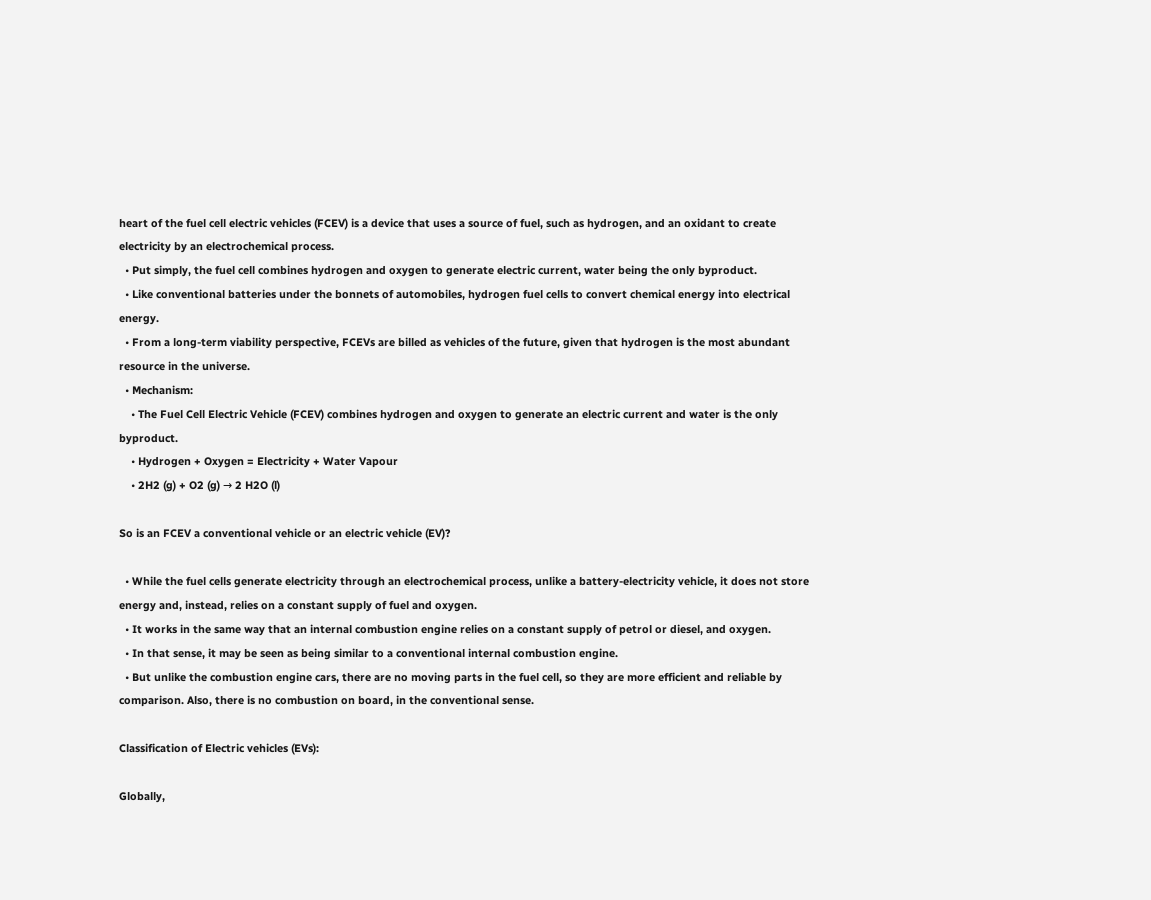heart of the fuel cell electric vehicles (FCEV) is a device that uses a source of fuel, such as hydrogen, and an oxidant to create electricity by an electrochemical process.
  • Put simply, the fuel cell combines hydrogen and oxygen to generate electric current, water being the only byproduct.
  • Like conventional batteries under the bonnets of automobiles, hydrogen fuel cells to convert chemical energy into electrical energy.
  • From a long-term viability perspective, FCEVs are billed as vehicles of the future, given that hydrogen is the most abundant resource in the universe.
  • Mechanism:
    • The Fuel Cell Electric Vehicle (FCEV) combines hydrogen and oxygen to generate an electric current and water is the only byproduct.
    • Hydrogen + Oxygen = Electricity + Water Vapour
    • 2H2 (g) + O2 (g) → 2 H2O (l)

So is an FCEV a conventional vehicle or an electric vehicle (EV)?

  • While the fuel cells generate electricity through an electrochemical process, unlike a battery-electricity vehicle, it does not store energy and, instead, relies on a constant supply of fuel and oxygen.
  • It works in the same way that an internal combustion engine relies on a constant supply of petrol or diesel, and oxygen.
  • In that sense, it may be seen as being similar to a conventional internal combustion engine.
  • But unlike the combustion engine cars, there are no moving parts in the fuel cell, so they are more efficient and reliable by comparison. Also, there is no combustion on board, in the conventional sense.

Classification of Electric vehicles (EVs):

Globally,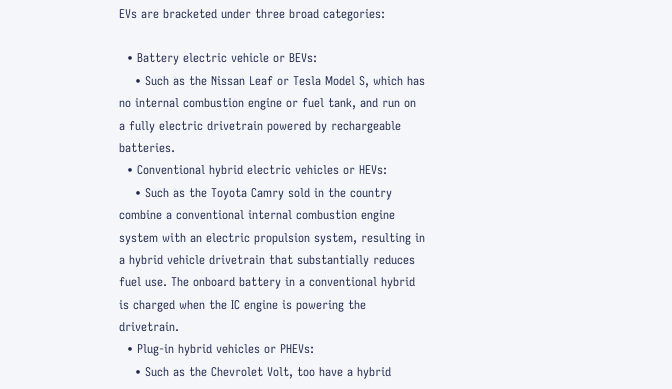EVs are bracketed under three broad categories:

  • Battery electric vehicle or BEVs:
    • Such as the Nissan Leaf or Tesla Model S, which has no internal combustion engine or fuel tank, and run on a fully electric drivetrain powered by rechargeable batteries.
  • Conventional hybrid electric vehicles or HEVs:
    • Such as the Toyota Camry sold in the country combine a conventional internal combustion engine system with an electric propulsion system, resulting in a hybrid vehicle drivetrain that substantially reduces fuel use. The onboard battery in a conventional hybrid is charged when the IC engine is powering the drivetrain.
  • Plug-in hybrid vehicles or PHEVs:
    • Such as the Chevrolet Volt, too have a hybrid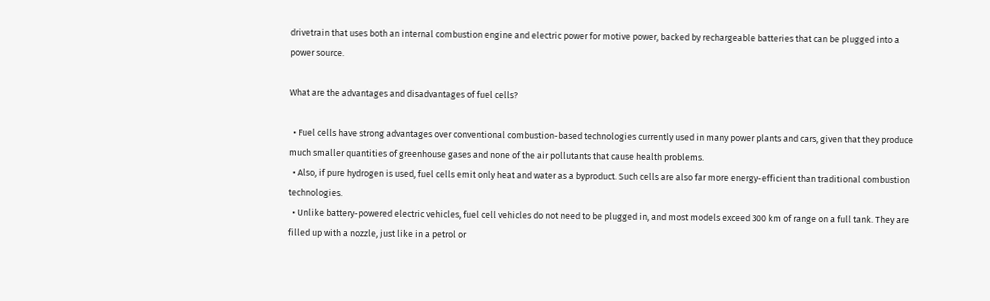drivetrain that uses both an internal combustion engine and electric power for motive power, backed by rechargeable batteries that can be plugged into a power source.

What are the advantages and disadvantages of fuel cells?

  • Fuel cells have strong advantages over conventional combustion-based technologies currently used in many power plants and cars, given that they produce much smaller quantities of greenhouse gases and none of the air pollutants that cause health problems.
  • Also, if pure hydrogen is used, fuel cells emit only heat and water as a byproduct. Such cells are also far more energy-efficient than traditional combustion technologies.
  • Unlike battery-powered electric vehicles, fuel cell vehicles do not need to be plugged in, and most models exceed 300 km of range on a full tank. They are filled up with a nozzle, just like in a petrol or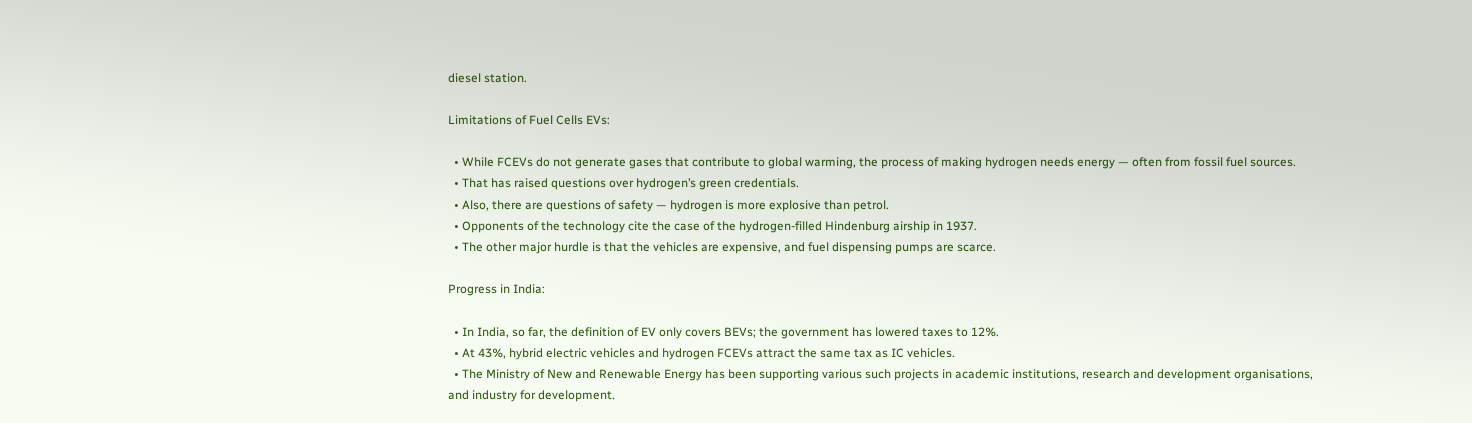diesel station.

Limitations of Fuel Cells EVs:

  • While FCEVs do not generate gases that contribute to global warming, the process of making hydrogen needs energy — often from fossil fuel sources.
  • That has raised questions over hydrogen’s green credentials.
  • Also, there are questions of safety — hydrogen is more explosive than petrol.
  • Opponents of the technology cite the case of the hydrogen-filled Hindenburg airship in 1937.
  • The other major hurdle is that the vehicles are expensive, and fuel dispensing pumps are scarce.

Progress in India:

  • In India, so far, the definition of EV only covers BEVs; the government has lowered taxes to 12%.
  • At 43%, hybrid electric vehicles and hydrogen FCEVs attract the same tax as IC vehicles.
  • The Ministry of New and Renewable Energy has been supporting various such projects in academic institutions, research and development organisations, and industry for development.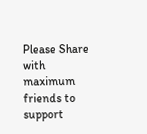Please Share with maximum friends to support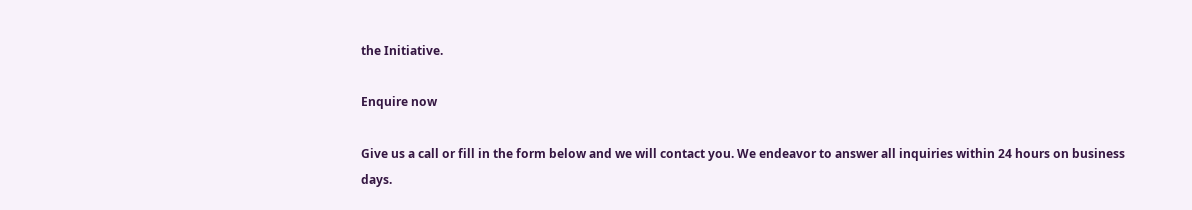the Initiative.

Enquire now

Give us a call or fill in the form below and we will contact you. We endeavor to answer all inquiries within 24 hours on business days.